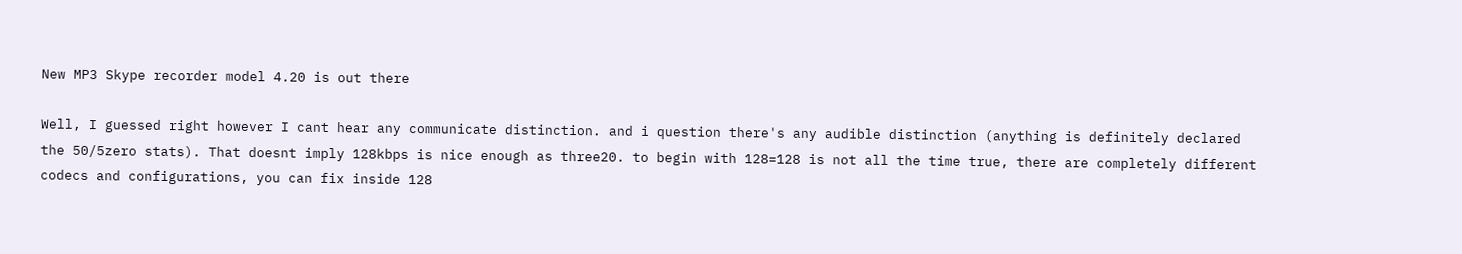New MP3 Skype recorder model 4.20 is out there

Well, I guessed right however I cant hear any communicate distinction. and i question there's any audible distinction (anything is definitely declared the 50/5zero stats). That doesnt imply 128kbps is nice enough as three20. to begin with 128=128 is not all the time true, there are completely different codecs and configurations, you can fix inside 128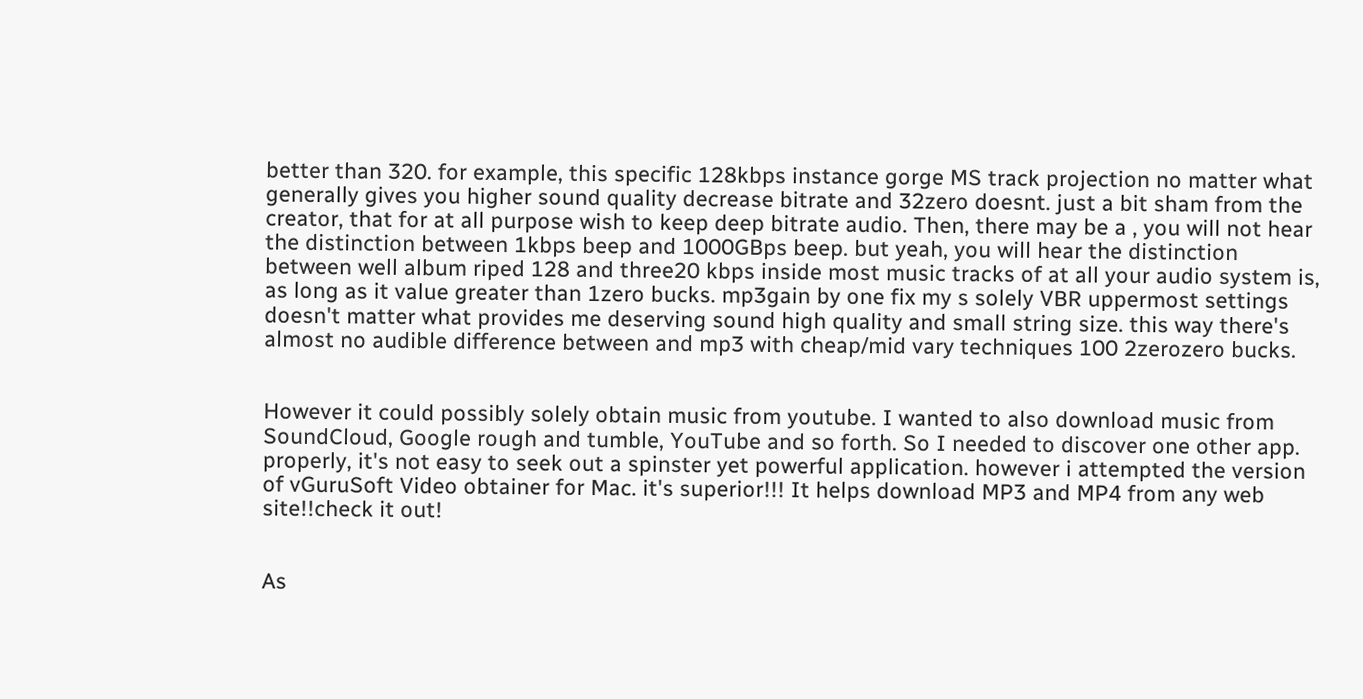better than 320. for example, this specific 128kbps instance gorge MS track projection no matter what generally gives you higher sound quality decrease bitrate and 32zero doesnt. just a bit sham from the creator, that for at all purpose wish to keep deep bitrate audio. Then, there may be a , you will not hear the distinction between 1kbps beep and 1000GBps beep. but yeah, you will hear the distinction between well album riped 128 and three20 kbps inside most music tracks of at all your audio system is, as long as it value greater than 1zero bucks. mp3gain by one fix my s solely VBR uppermost settings doesn't matter what provides me deserving sound high quality and small string size. this way there's almost no audible difference between and mp3 with cheap/mid vary techniques 100 2zerozero bucks.


However it could possibly solely obtain music from youtube. I wanted to also download music from SoundCloud, Google rough and tumble, YouTube and so forth. So I needed to discover one other app. properly, it's not easy to seek out a spinster yet powerful application. however i attempted the version of vGuruSoft Video obtainer for Mac. it's superior!!! It helps download MP3 and MP4 from any web site!!check it out!


As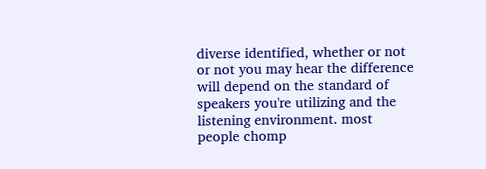diverse identified, whether or not or not you may hear the difference will depend on the standard of speakers you're utilizing and the listening environment. most people chomp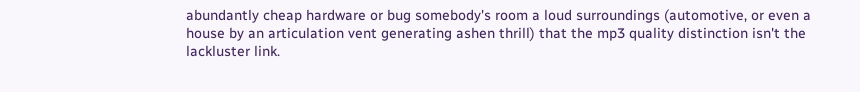abundantly cheap hardware or bug somebody's room a loud surroundings (automotive, or even a house by an articulation vent generating ashen thrill) that the mp3 quality distinction isn't the lackluster link.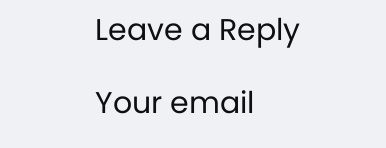Leave a Reply

Your email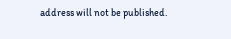address will not be published.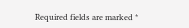Required fields are marked *